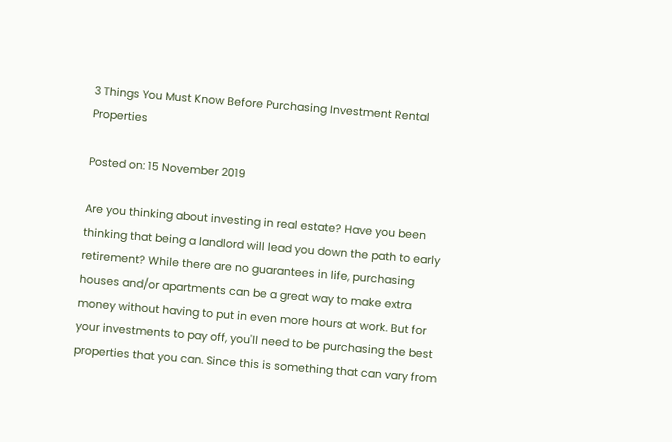3 Things You Must Know Before Purchasing Investment Rental Properties

Posted on: 15 November 2019

Are you thinking about investing in real estate? Have you been thinking that being a landlord will lead you down the path to early retirement? While there are no guarantees in life, purchasing houses and/or apartments can be a great way to make extra money without having to put in even more hours at work. But for your investments to pay off, you'll need to be purchasing the best properties that you can. Since this is something that can vary from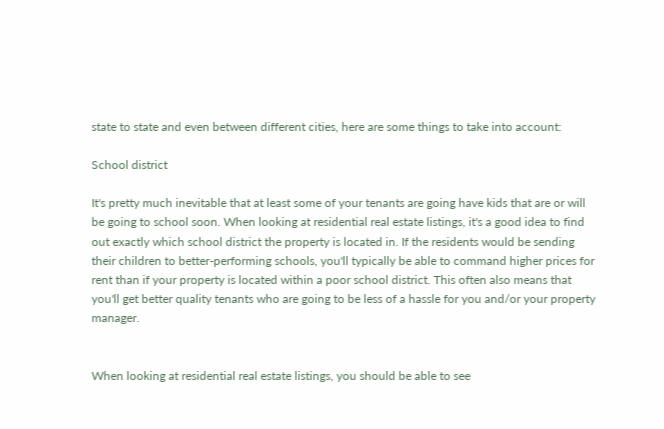state to state and even between different cities, here are some things to take into account:

School district

It's pretty much inevitable that at least some of your tenants are going have kids that are or will be going to school soon. When looking at residential real estate listings, it's a good idea to find out exactly which school district the property is located in. If the residents would be sending their children to better-performing schools, you'll typically be able to command higher prices for rent than if your property is located within a poor school district. This often also means that you'll get better quality tenants who are going to be less of a hassle for you and/or your property manager.


When looking at residential real estate listings, you should be able to see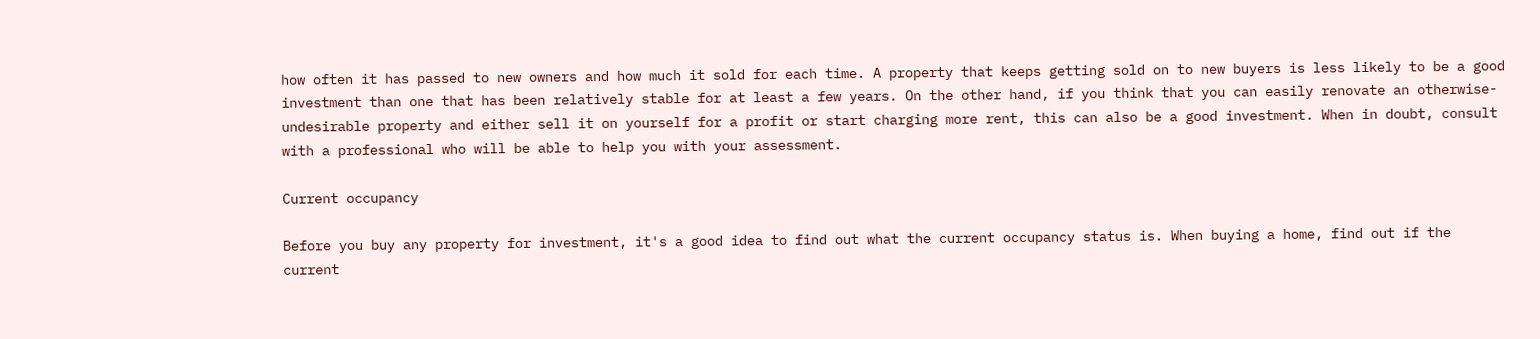how often it has passed to new owners and how much it sold for each time. A property that keeps getting sold on to new buyers is less likely to be a good investment than one that has been relatively stable for at least a few years. On the other hand, if you think that you can easily renovate an otherwise-undesirable property and either sell it on yourself for a profit or start charging more rent, this can also be a good investment. When in doubt, consult with a professional who will be able to help you with your assessment.

Current occupancy

Before you buy any property for investment, it's a good idea to find out what the current occupancy status is. When buying a home, find out if the current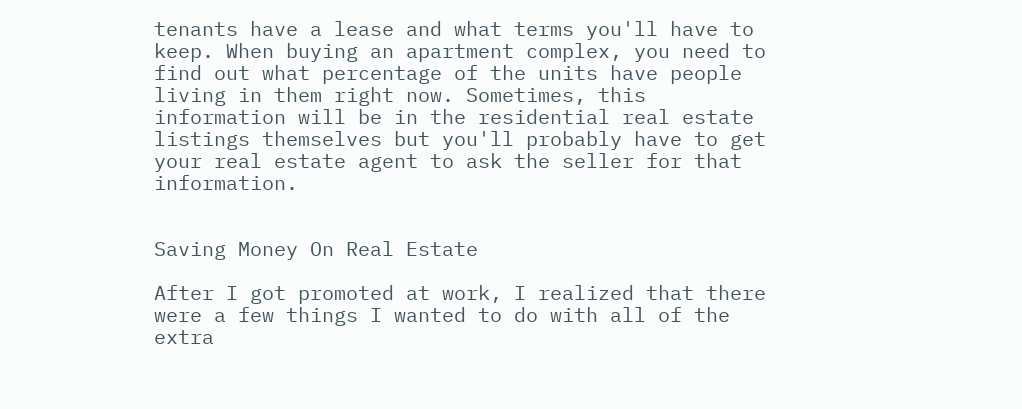tenants have a lease and what terms you'll have to keep. When buying an apartment complex, you need to find out what percentage of the units have people living in them right now. Sometimes, this information will be in the residential real estate listings themselves but you'll probably have to get your real estate agent to ask the seller for that information.


Saving Money On Real Estate

After I got promoted at work, I realized that there were a few things I wanted to do with all of the extra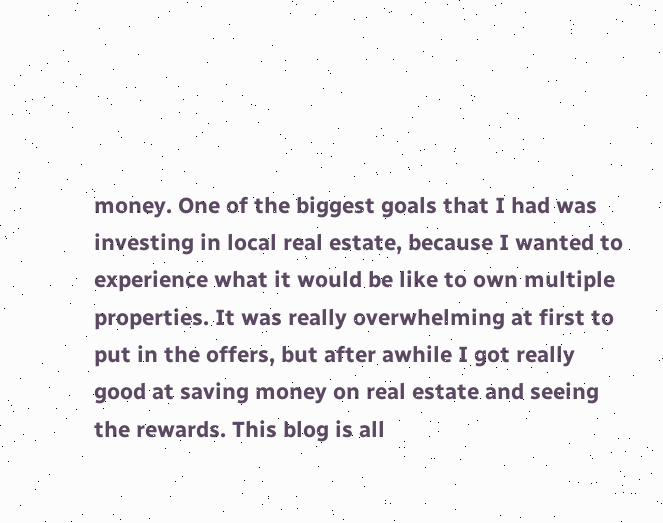money. One of the biggest goals that I had was investing in local real estate, because I wanted to experience what it would be like to own multiple properties. It was really overwhelming at first to put in the offers, but after awhile I got really good at saving money on real estate and seeing the rewards. This blog is all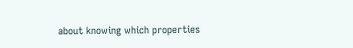about knowing which properties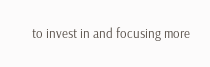to invest in and focusing more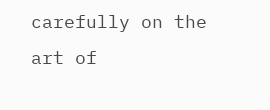carefully on the art of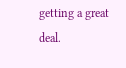getting a great deal.